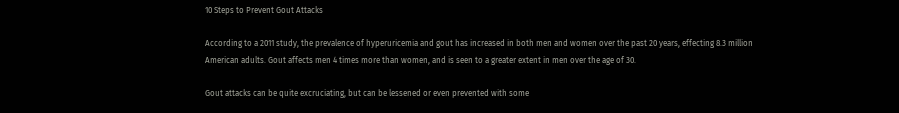10 Steps to Prevent Gout Attacks

According to a 2011 study, the prevalence of hyperuricemia and gout has increased in both men and women over the past 20 years, effecting 8.3 million American adults. Gout affects men 4 times more than women, and is seen to a greater extent in men over the age of 30.

Gout attacks can be quite excruciating, but can be lessened or even prevented with some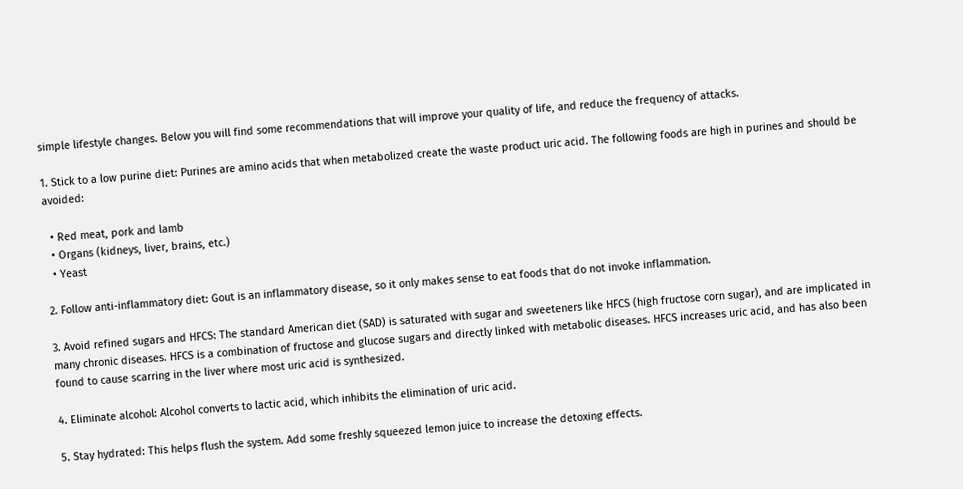simple lifestyle changes. Below you will find some recommendations that will improve your quality of life, and reduce the frequency of attacks.

1. Stick to a low purine diet: Purines are amino acids that when metabolized create the waste product uric acid. The following foods are high in purines and should be avoided:

  • Red meat, pork and lamb
  • Organs (kidneys, liver, brains, etc.)
  • Yeast

2. Follow anti-inflammatory diet: Gout is an inflammatory disease, so it only makes sense to eat foods that do not invoke inflammation.

3. Avoid refined sugars and HFCS: The standard American diet (SAD) is saturated with sugar and sweeteners like HFCS (high fructose corn sugar), and are implicated in many chronic diseases. HFCS is a combination of fructose and glucose sugars and directly linked with metabolic diseases. HFCS increases uric acid, and has also been found to cause scarring in the liver where most uric acid is synthesized.

4. Eliminate alcohol: Alcohol converts to lactic acid, which inhibits the elimination of uric acid.

5. Stay hydrated: This helps flush the system. Add some freshly squeezed lemon juice to increase the detoxing effects.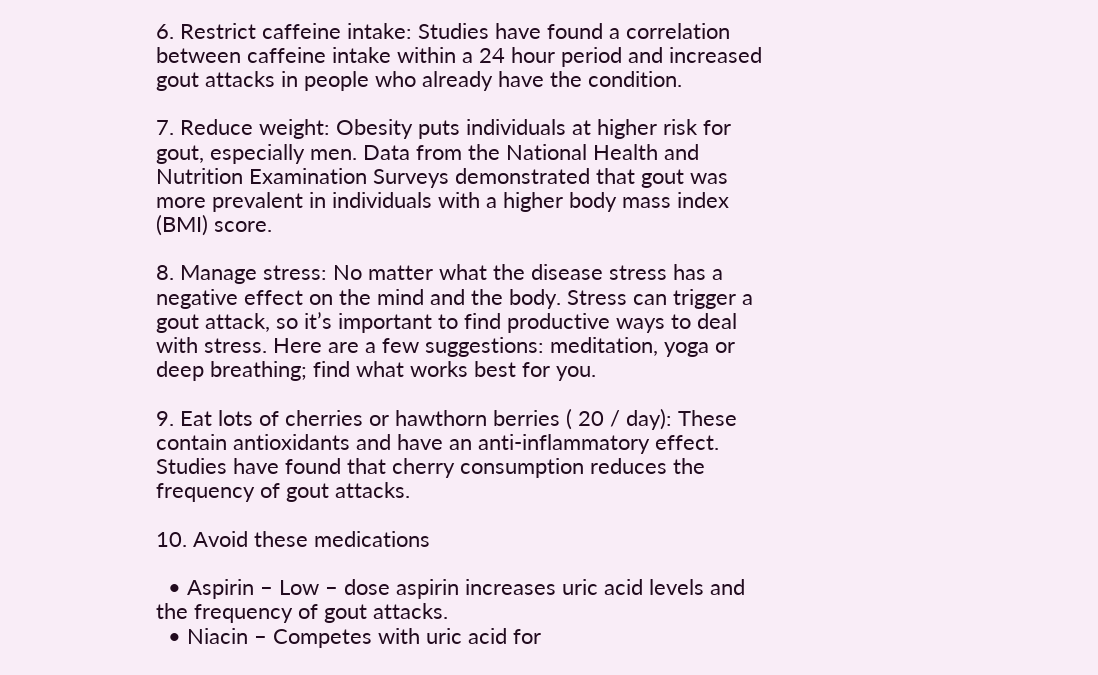6. Restrict caffeine intake: Studies have found a correlation between caffeine intake within a 24 hour period and increased gout attacks in people who already have the condition.

7. Reduce weight: Obesity puts individuals at higher risk for gout, especially men. Data from the National Health and Nutrition Examination Surveys demonstrated that gout was more prevalent in individuals with a higher body mass index (BMI) score.

8. Manage stress: No matter what the disease stress has a negative effect on the mind and the body. Stress can trigger a gout attack, so it’s important to find productive ways to deal with stress. Here are a few suggestions: meditation, yoga or deep breathing; find what works best for you.

9. Eat lots of cherries or hawthorn berries ( 20 / day): These contain antioxidants and have an anti-inflammatory effect. Studies have found that cherry consumption reduces the frequency of gout attacks.

10. Avoid these medications

  • Aspirin – Low – dose aspirin increases uric acid levels and the frequency of gout attacks.
  • Niacin – Competes with uric acid for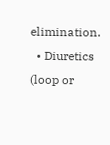elimination.
  • Diuretics (loop or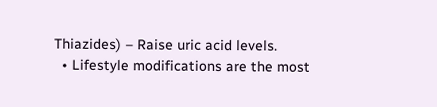Thiazides) – Raise uric acid levels.
  • Lifestyle modifications are the most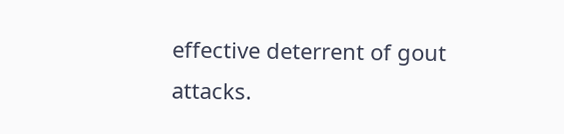effective deterrent of gout attacks.